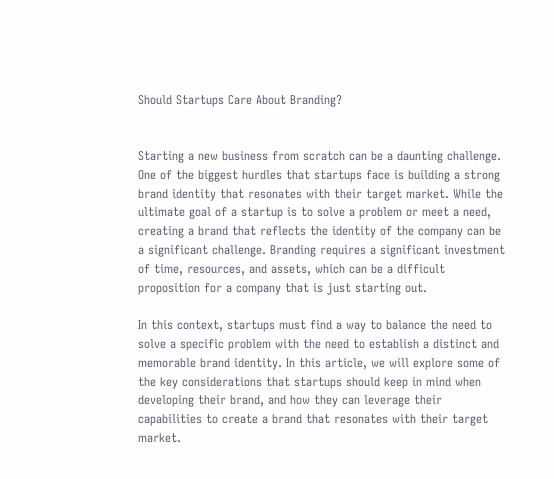Should Startups Care About Branding?


Starting a new business from scratch can be a daunting challenge. One of the biggest hurdles that startups face is building a strong brand identity that resonates with their target market. While the ultimate goal of a startup is to solve a problem or meet a need, creating a brand that reflects the identity of the company can be a significant challenge. Branding requires a significant investment of time, resources, and assets, which can be a difficult proposition for a company that is just starting out.

In this context, startups must find a way to balance the need to solve a specific problem with the need to establish a distinct and memorable brand identity. In this article, we will explore some of the key considerations that startups should keep in mind when developing their brand, and how they can leverage their capabilities to create a brand that resonates with their target market.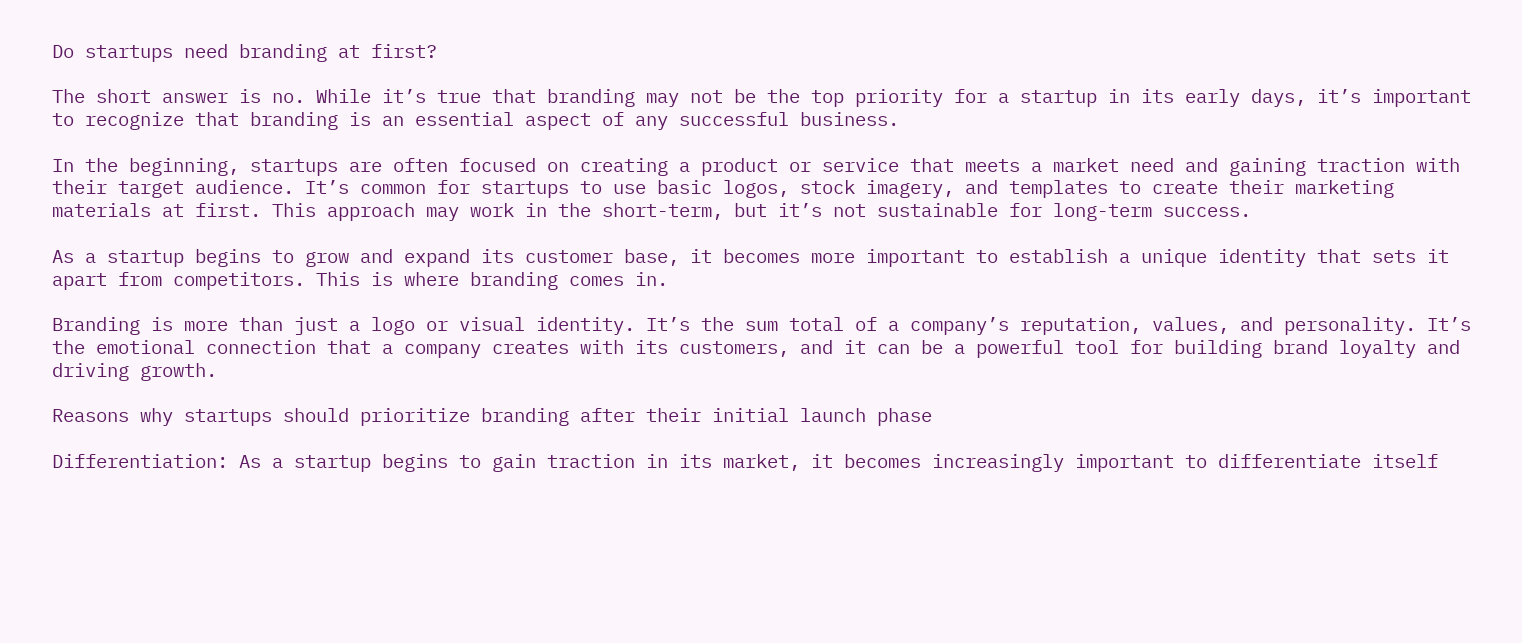Do startups need branding at first?

The short answer is no. While it’s true that branding may not be the top priority for a startup in its early days, it’s important to recognize that branding is an essential aspect of any successful business.

In the beginning, startups are often focused on creating a product or service that meets a market need and gaining traction with their target audience. It’s common for startups to use basic logos, stock imagery, and templates to create their marketing materials at first. This approach may work in the short-term, but it’s not sustainable for long-term success.

As a startup begins to grow and expand its customer base, it becomes more important to establish a unique identity that sets it apart from competitors. This is where branding comes in.

Branding is more than just a logo or visual identity. It’s the sum total of a company’s reputation, values, and personality. It’s the emotional connection that a company creates with its customers, and it can be a powerful tool for building brand loyalty and driving growth.

Reasons why startups should prioritize branding after their initial launch phase

Differentiation: As a startup begins to gain traction in its market, it becomes increasingly important to differentiate itself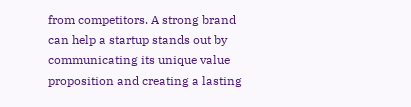from competitors. A strong brand can help a startup stands out by communicating its unique value proposition and creating a lasting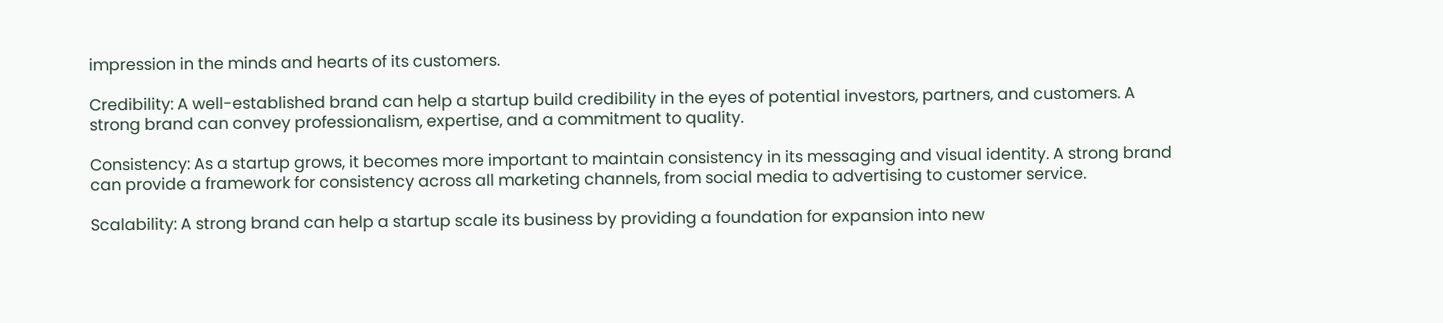impression in the minds and hearts of its customers.

Credibility: A well-established brand can help a startup build credibility in the eyes of potential investors, partners, and customers. A strong brand can convey professionalism, expertise, and a commitment to quality.

Consistency: As a startup grows, it becomes more important to maintain consistency in its messaging and visual identity. A strong brand can provide a framework for consistency across all marketing channels, from social media to advertising to customer service.

Scalability: A strong brand can help a startup scale its business by providing a foundation for expansion into new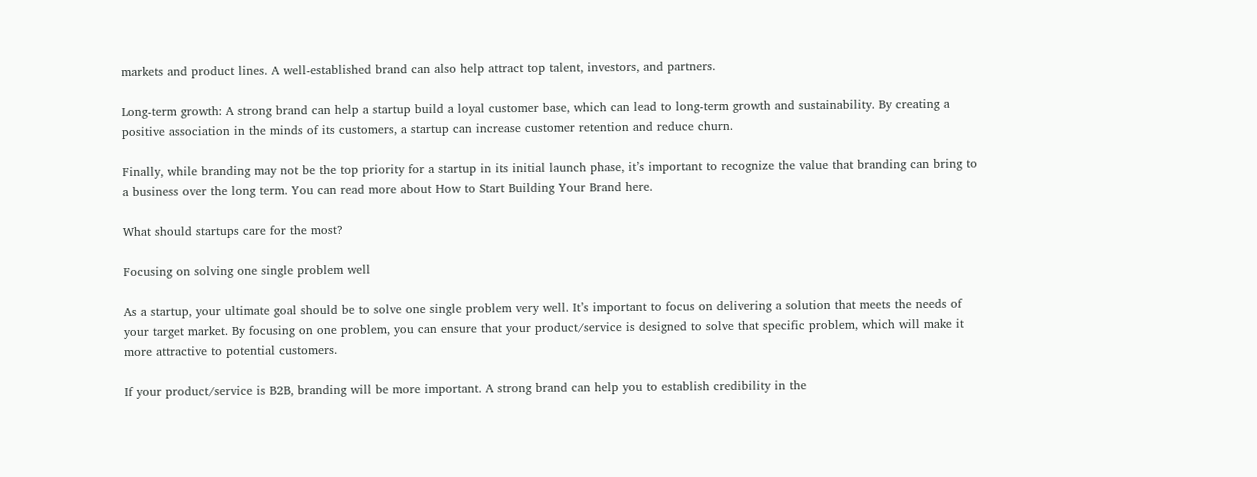markets and product lines. A well-established brand can also help attract top talent, investors, and partners.

Long-term growth: A strong brand can help a startup build a loyal customer base, which can lead to long-term growth and sustainability. By creating a positive association in the minds of its customers, a startup can increase customer retention and reduce churn.

Finally, while branding may not be the top priority for a startup in its initial launch phase, it’s important to recognize the value that branding can bring to a business over the long term. You can read more about How to Start Building Your Brand here.

What should startups care for the most?

Focusing on solving one single problem well

As a startup, your ultimate goal should be to solve one single problem very well. It’s important to focus on delivering a solution that meets the needs of your target market. By focusing on one problem, you can ensure that your product/service is designed to solve that specific problem, which will make it more attractive to potential customers.

If your product/service is B2B, branding will be more important. A strong brand can help you to establish credibility in the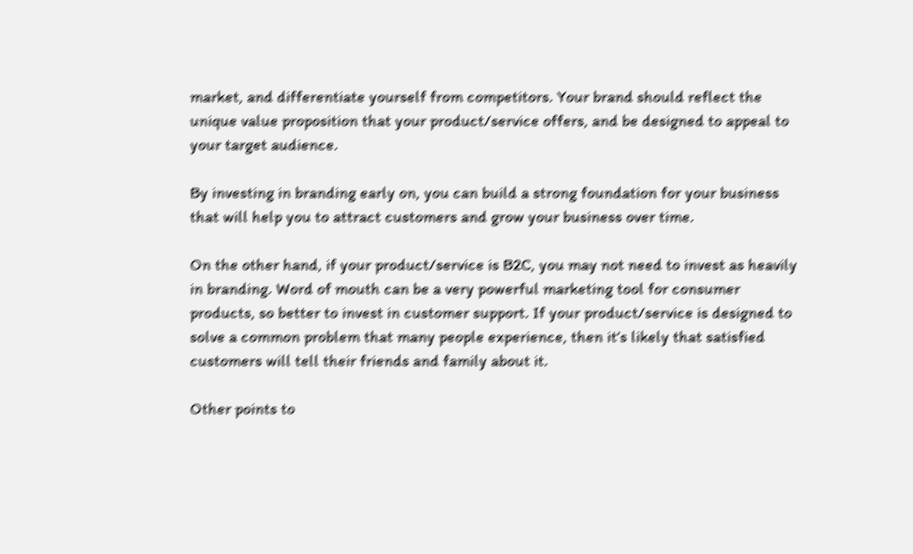market, and differentiate yourself from competitors. Your brand should reflect the unique value proposition that your product/service offers, and be designed to appeal to your target audience.

By investing in branding early on, you can build a strong foundation for your business that will help you to attract customers and grow your business over time.

On the other hand, if your product/service is B2C, you may not need to invest as heavily in branding. Word of mouth can be a very powerful marketing tool for consumer products, so better to invest in customer support. If your product/service is designed to solve a common problem that many people experience, then it’s likely that satisfied customers will tell their friends and family about it.

Other points to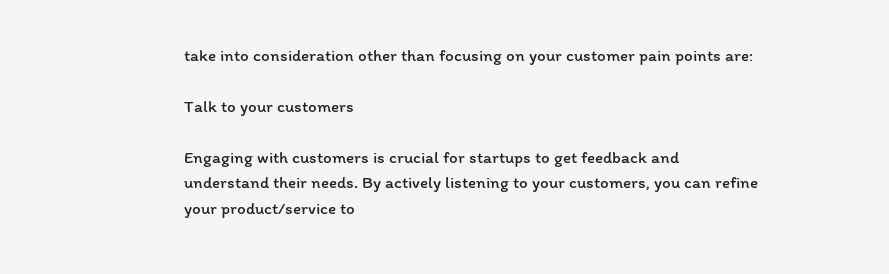take into consideration other than focusing on your customer pain points are:

Talk to your customers

Engaging with customers is crucial for startups to get feedback and understand their needs. By actively listening to your customers, you can refine your product/service to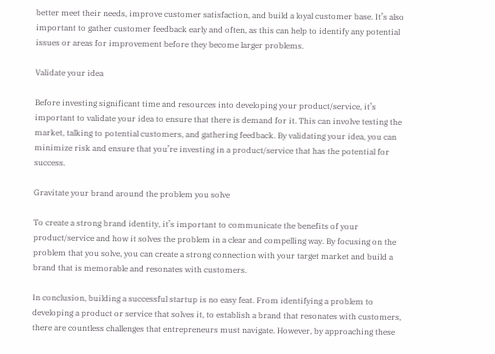better meet their needs, improve customer satisfaction, and build a loyal customer base. It’s also important to gather customer feedback early and often, as this can help to identify any potential issues or areas for improvement before they become larger problems.

Validate your idea

Before investing significant time and resources into developing your product/service, it’s important to validate your idea to ensure that there is demand for it. This can involve testing the market, talking to potential customers, and gathering feedback. By validating your idea, you can minimize risk and ensure that you’re investing in a product/service that has the potential for success.

Gravitate your brand around the problem you solve

To create a strong brand identity, it’s important to communicate the benefits of your product/service and how it solves the problem in a clear and compelling way. By focusing on the problem that you solve, you can create a strong connection with your target market and build a brand that is memorable and resonates with customers.

In conclusion, building a successful startup is no easy feat. From identifying a problem to developing a product or service that solves it, to establish a brand that resonates with customers, there are countless challenges that entrepreneurs must navigate. However, by approaching these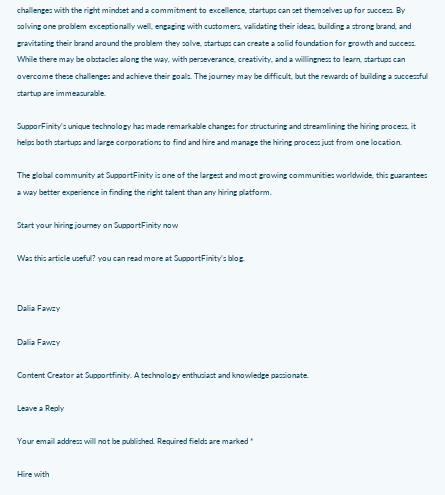challenges with the right mindset and a commitment to excellence, startups can set themselves up for success. By solving one problem exceptionally well, engaging with customers, validating their ideas, building a strong brand, and gravitating their brand around the problem they solve, startups can create a solid foundation for growth and success. While there may be obstacles along the way, with perseverance, creativity, and a willingness to learn, startups can overcome these challenges and achieve their goals. The journey may be difficult, but the rewards of building a successful startup are immeasurable.

SupporFinity’s unique technology has made remarkable changes for structuring and streamlining the hiring process, it helps both startups and large corporations to find and hire and manage the hiring process just from one location.

The global community at SupportFinity is one of the largest and most growing communities worldwide, this guarantees a way better experience in finding the right talent than any hiring platform.

Start your hiring journey on SupportFinity now

Was this article useful? you can read more at SupportFinity’s blog.


Dalia Fawzy

Dalia Fawzy

Content Creator at Supportfinity. A technology enthusiast and knowledge passionate.

Leave a Reply

Your email address will not be published. Required fields are marked *

Hire with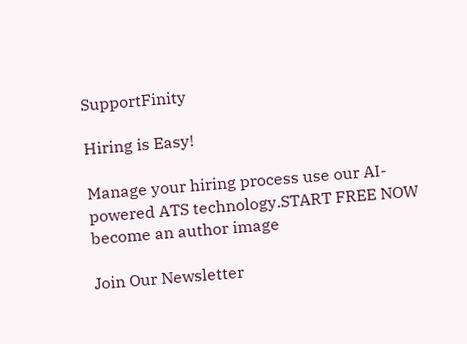SupportFinity

Hiring is Easy!

Manage your hiring process use our AI-powered ATS technology.START FREE NOW
become an author image

Join Our Newsletter